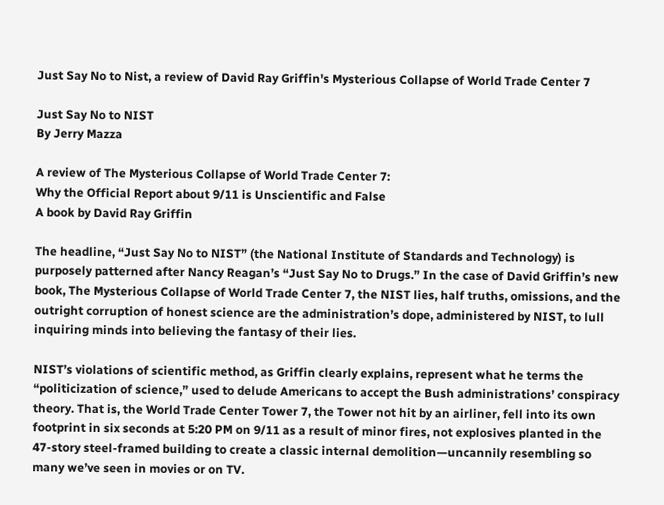Just Say No to Nist, a review of David Ray Griffin's Mysterious Collapse of World Trade Center 7

Just Say No to NIST
By Jerry Mazza

A review of The Mysterious Collapse of World Trade Center 7:
Why the Official Report about 9/11 is Unscientific and False
A book by David Ray Griffin

The headline, “Just Say No to NIST” (the National Institute of Standards and Technology) is purposely patterned after Nancy Reagan’s “Just Say No to Drugs.” In the case of David Griffin’s new book, The Mysterious Collapse of World Trade Center 7, the NIST lies, half truths, omissions, and the outright corruption of honest science are the administration’s dope, administered by NIST, to lull inquiring minds into believing the fantasy of their lies.

NIST’s violations of scientific method, as Griffin clearly explains, represent what he terms the “politicization of science,” used to delude Americans to accept the Bush administrations’ conspiracy theory. That is, the World Trade Center Tower 7, the Tower not hit by an airliner, fell into its own footprint in six seconds at 5:20 PM on 9/11 as a result of minor fires, not explosives planted in the 47-story steel-framed building to create a classic internal demolition—uncannily resembling so many we’ve seen in movies or on TV.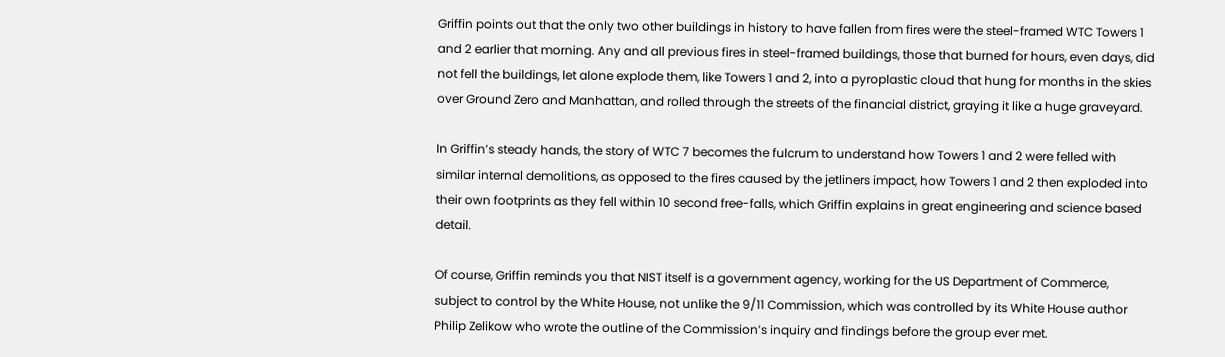Griffin points out that the only two other buildings in history to have fallen from fires were the steel-framed WTC Towers 1 and 2 earlier that morning. Any and all previous fires in steel-framed buildings, those that burned for hours, even days, did not fell the buildings, let alone explode them, like Towers 1 and 2, into a pyroplastic cloud that hung for months in the skies over Ground Zero and Manhattan, and rolled through the streets of the financial district, graying it like a huge graveyard.

In Griffin’s steady hands, the story of WTC 7 becomes the fulcrum to understand how Towers 1 and 2 were felled with similar internal demolitions, as opposed to the fires caused by the jetliners impact, how Towers 1 and 2 then exploded into their own footprints as they fell within 10 second free-falls, which Griffin explains in great engineering and science based detail.

Of course, Griffin reminds you that NIST itself is a government agency, working for the US Department of Commerce, subject to control by the White House, not unlike the 9/11 Commission, which was controlled by its White House author Philip Zelikow who wrote the outline of the Commission’s inquiry and findings before the group ever met.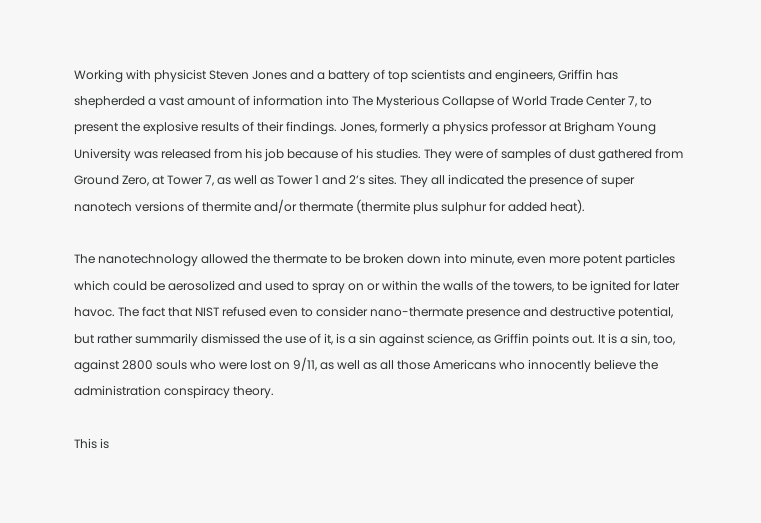Working with physicist Steven Jones and a battery of top scientists and engineers, Griffin has shepherded a vast amount of information into The Mysterious Collapse of World Trade Center 7, to present the explosive results of their findings. Jones, formerly a physics professor at Brigham Young University was released from his job because of his studies. They were of samples of dust gathered from Ground Zero, at Tower 7, as well as Tower 1 and 2’s sites. They all indicated the presence of super nanotech versions of thermite and/or thermate (thermite plus sulphur for added heat).

The nanotechnology allowed the thermate to be broken down into minute, even more potent particles which could be aerosolized and used to spray on or within the walls of the towers, to be ignited for later havoc. The fact that NIST refused even to consider nano-thermate presence and destructive potential, but rather summarily dismissed the use of it, is a sin against science, as Griffin points out. It is a sin, too, against 2800 souls who were lost on 9/11, as well as all those Americans who innocently believe the administration conspiracy theory.

This is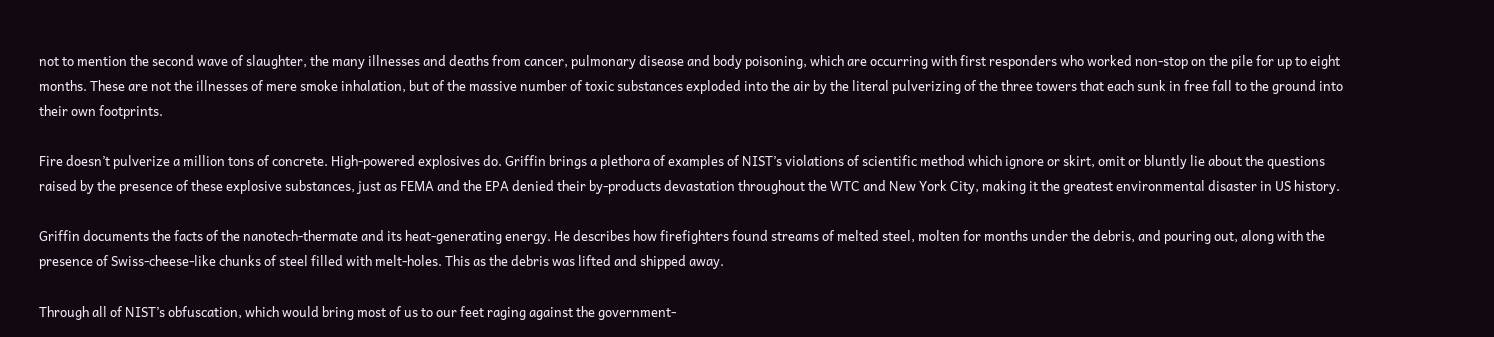not to mention the second wave of slaughter, the many illnesses and deaths from cancer, pulmonary disease and body poisoning, which are occurring with first responders who worked non-stop on the pile for up to eight months. These are not the illnesses of mere smoke inhalation, but of the massive number of toxic substances exploded into the air by the literal pulverizing of the three towers that each sunk in free fall to the ground into their own footprints.

Fire doesn’t pulverize a million tons of concrete. High-powered explosives do. Griffin brings a plethora of examples of NIST’s violations of scientific method which ignore or skirt, omit or bluntly lie about the questions raised by the presence of these explosive substances, just as FEMA and the EPA denied their by-products devastation throughout the WTC and New York City, making it the greatest environmental disaster in US history.

Griffin documents the facts of the nanotech-thermate and its heat-generating energy. He describes how firefighters found streams of melted steel, molten for months under the debris, and pouring out, along with the presence of Swiss-cheese-like chunks of steel filled with melt-holes. This as the debris was lifted and shipped away.

Through all of NIST’s obfuscation, which would bring most of us to our feet raging against the government-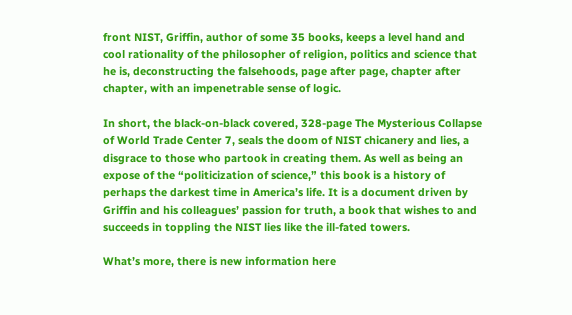front NIST, Griffin, author of some 35 books, keeps a level hand and cool rationality of the philosopher of religion, politics and science that he is, deconstructing the falsehoods, page after page, chapter after chapter, with an impenetrable sense of logic.

In short, the black-on-black covered, 328-page The Mysterious Collapse of World Trade Center 7, seals the doom of NIST chicanery and lies, a disgrace to those who partook in creating them. As well as being an expose of the “politicization of science,” this book is a history of perhaps the darkest time in America’s life. It is a document driven by Griffin and his colleagues’ passion for truth, a book that wishes to and succeeds in toppling the NIST lies like the ill-fated towers.

What’s more, there is new information here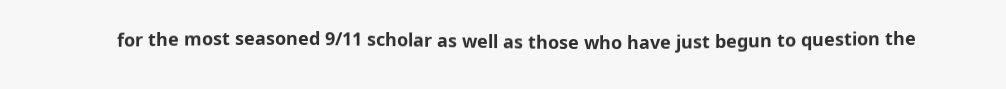for the most seasoned 9/11 scholar as well as those who have just begun to question the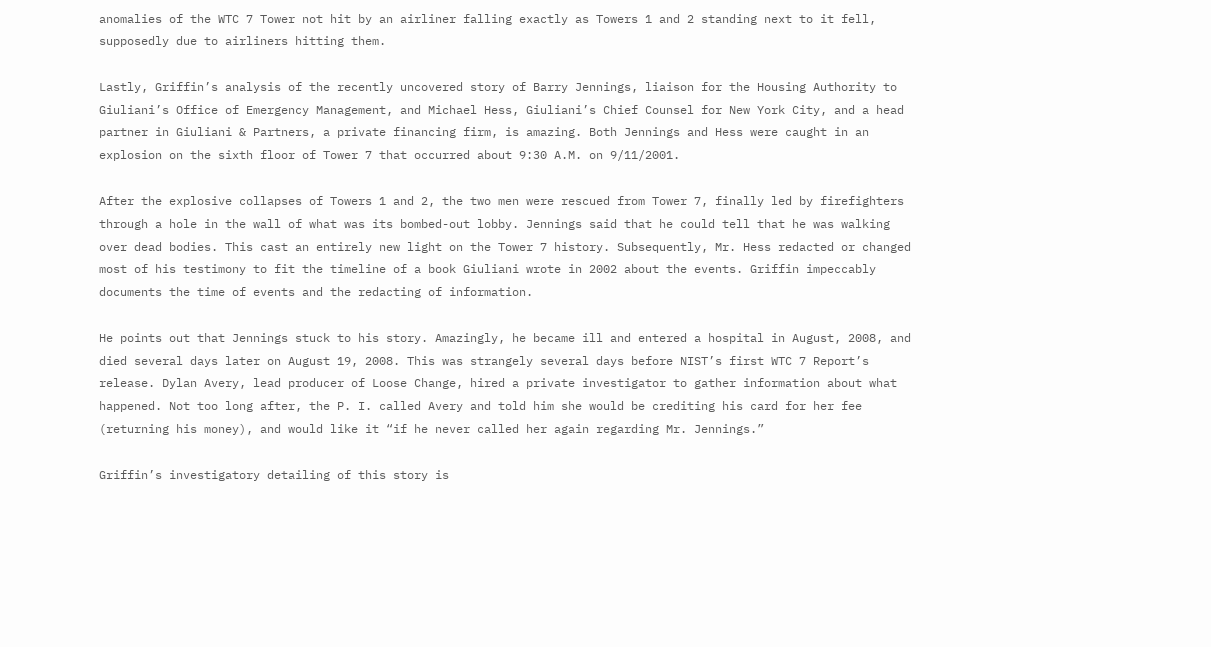anomalies of the WTC 7 Tower not hit by an airliner falling exactly as Towers 1 and 2 standing next to it fell, supposedly due to airliners hitting them.

Lastly, Griffin’s analysis of the recently uncovered story of Barry Jennings, liaison for the Housing Authority to Giuliani’s Office of Emergency Management, and Michael Hess, Giuliani’s Chief Counsel for New York City, and a head partner in Giuliani & Partners, a private financing firm, is amazing. Both Jennings and Hess were caught in an explosion on the sixth floor of Tower 7 that occurred about 9:30 A.M. on 9/11/2001.

After the explosive collapses of Towers 1 and 2, the two men were rescued from Tower 7, finally led by firefighters through a hole in the wall of what was its bombed-out lobby. Jennings said that he could tell that he was walking over dead bodies. This cast an entirely new light on the Tower 7 history. Subsequently, Mr. Hess redacted or changed most of his testimony to fit the timeline of a book Giuliani wrote in 2002 about the events. Griffin impeccably documents the time of events and the redacting of information.

He points out that Jennings stuck to his story. Amazingly, he became ill and entered a hospital in August, 2008, and died several days later on August 19, 2008. This was strangely several days before NIST’s first WTC 7 Report’s release. Dylan Avery, lead producer of Loose Change, hired a private investigator to gather information about what happened. Not too long after, the P. I. called Avery and told him she would be crediting his card for her fee (returning his money), and would like it “if he never called her again regarding Mr. Jennings.”

Griffin’s investigatory detailing of this story is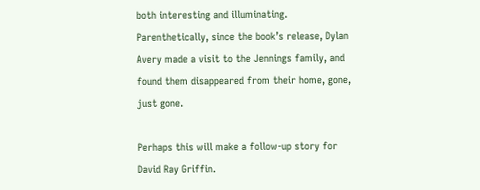both interesting and illuminating. Parenthetically, since the book’s release, Dylan Avery made a visit to the Jennings family, and found them disappeared from their home, gone, just gone.

Perhaps this will make a follow-up story for David Ray Griffin.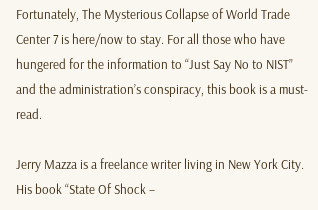Fortunately, The Mysterious Collapse of World Trade Center 7 is here/now to stay. For all those who have hungered for the information to “Just Say No to NIST” and the administration’s conspiracy, this book is a must-read.

Jerry Mazza is a freelance writer living in New York City. His book “State Of Shock –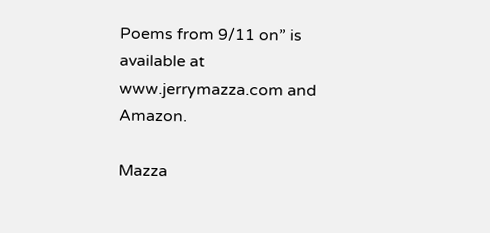Poems from 9/11 on” is available at www.jerrymazza.com and Amazon.

Mazza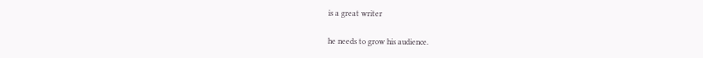is a great writer

he needs to grow his audience.